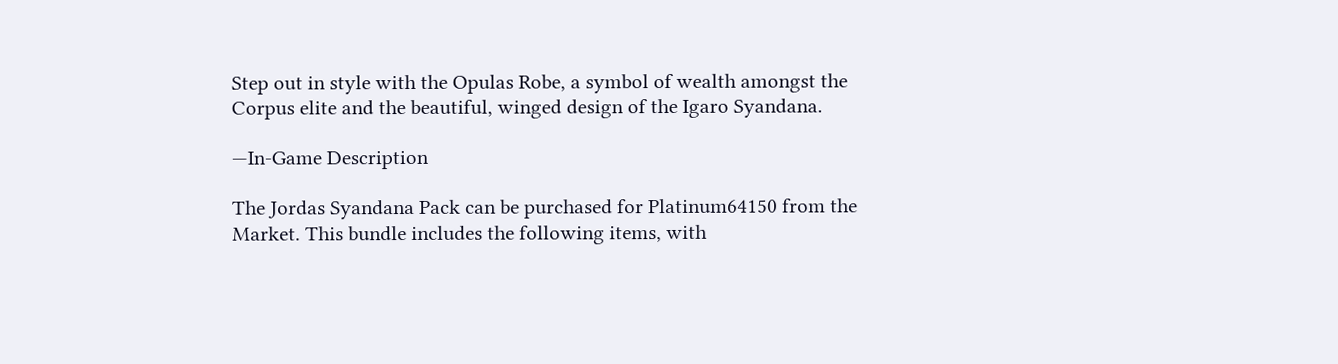Step out in style with the Opulas Robe, a symbol of wealth amongst the Corpus elite and the beautiful, winged design of the Igaro Syandana.

—In-Game Description

The Jordas Syandana Pack can be purchased for Platinum64150 from the Market. This bundle includes the following items, with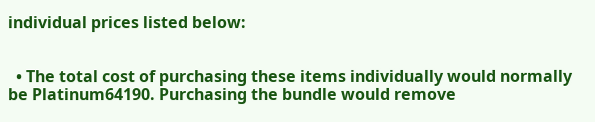individual prices listed below:


  • The total cost of purchasing these items individually would normally be Platinum64190. Purchasing the bundle would remove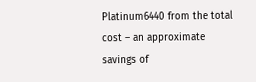Platinum6440 from the total cost – an approximate savings of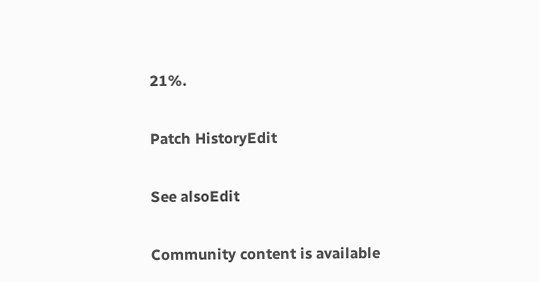21%.

Patch HistoryEdit

See alsoEdit

Community content is available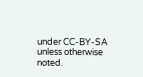under CC-BY-SA unless otherwise noted.